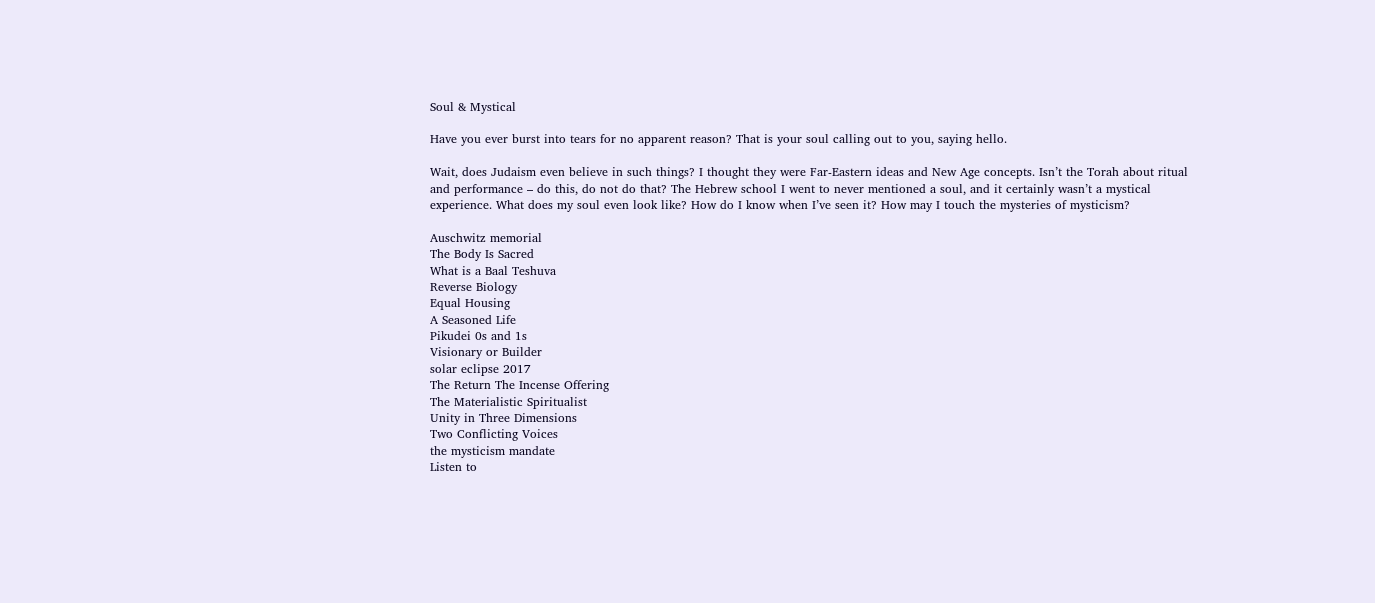Soul & Mystical

Have you ever burst into tears for no apparent reason? That is your soul calling out to you, saying hello.

Wait, does Judaism even believe in such things? I thought they were Far-Eastern ideas and New Age concepts. Isn’t the Torah about ritual and performance – do this, do not do that? The Hebrew school I went to never mentioned a soul, and it certainly wasn’t a mystical experience. What does my soul even look like? How do I know when I’ve seen it? How may I touch the mysteries of mysticism?

Auschwitz memorial
The Body Is Sacred
What is a Baal Teshuva
Reverse Biology
Equal Housing
A Seasoned Life
Pikudei 0s and 1s
Visionary or Builder
solar eclipse 2017
The Return The Incense Offering
The Materialistic Spiritualist
Unity in Three Dimensions
Two Conflicting Voices
the mysticism mandate
Listen to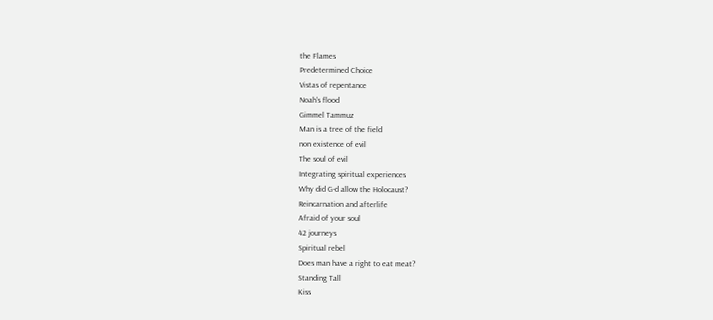the Flames
Predetermined Choice
Vistas of repentance
Noah's flood
Gimmel Tammuz
Man is a tree of the field
non existence of evil
The soul of evil
Integrating spiritual experiences
Why did G-d allow the Holocaust?
Reincarnation and afterlife
Afraid of your soul
42 journeys
Spiritual rebel
Does man have a right to eat meat?
Standing Tall
Kiss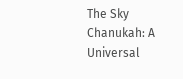The Sky
Chanukah: A Universal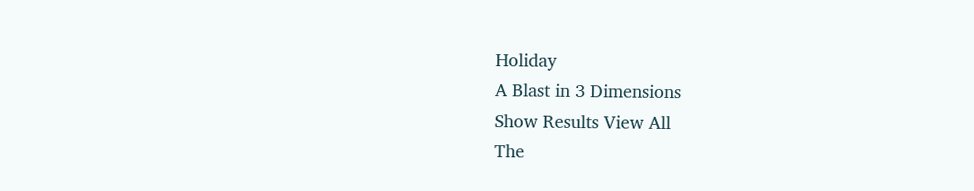Holiday
A Blast in 3 Dimensions
Show Results View All
The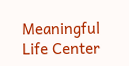Meaningful Life Center